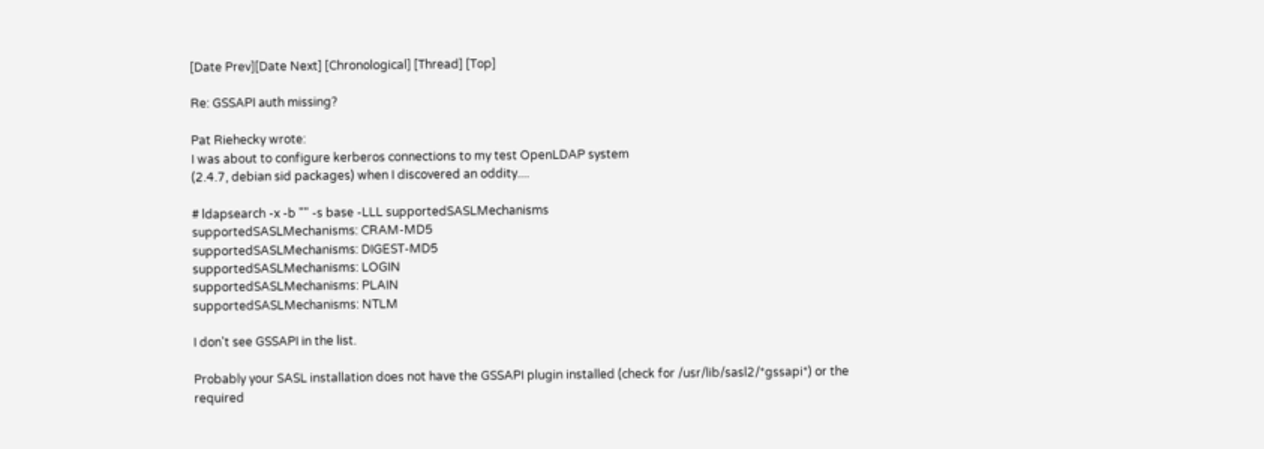[Date Prev][Date Next] [Chronological] [Thread] [Top]

Re: GSSAPI auth missing?

Pat Riehecky wrote:
I was about to configure kerberos connections to my test OpenLDAP system
(2.4.7, debian sid packages) when I discovered an oddity....

# ldapsearch -x -b "" -s base -LLL supportedSASLMechanisms
supportedSASLMechanisms: CRAM-MD5
supportedSASLMechanisms: DIGEST-MD5
supportedSASLMechanisms: LOGIN
supportedSASLMechanisms: PLAIN
supportedSASLMechanisms: NTLM

I don't see GSSAPI in the list.

Probably your SASL installation does not have the GSSAPI plugin installed (check for /usr/lib/sasl2/*gssapi*) or the required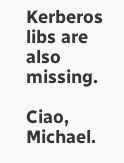Kerberos libs are also missing.

Ciao, Michael.